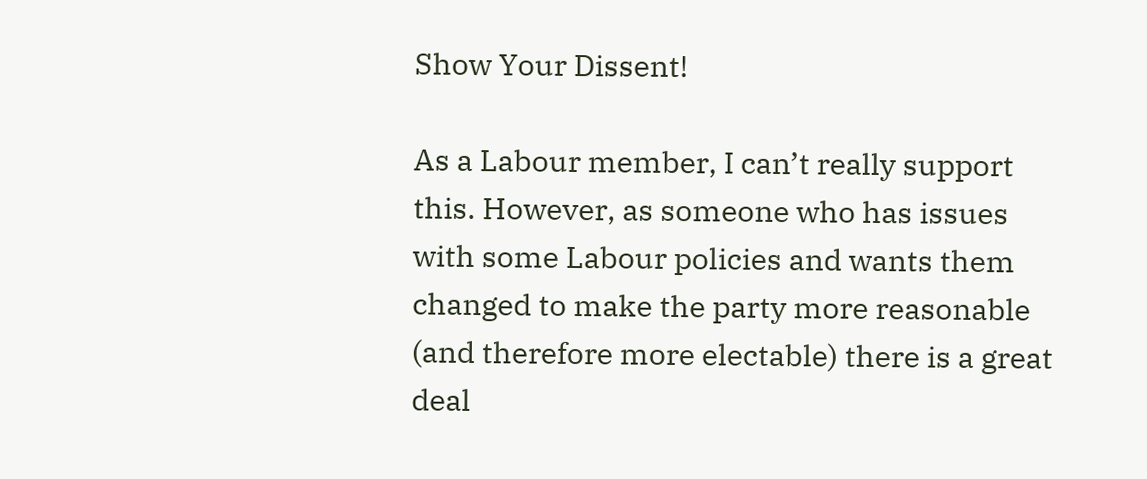Show Your Dissent!

As a Labour member, I can’t really support this. However, as someone who has issues with some Labour policies and wants them changed to make the party more reasonable (and therefore more electable) there is a great deal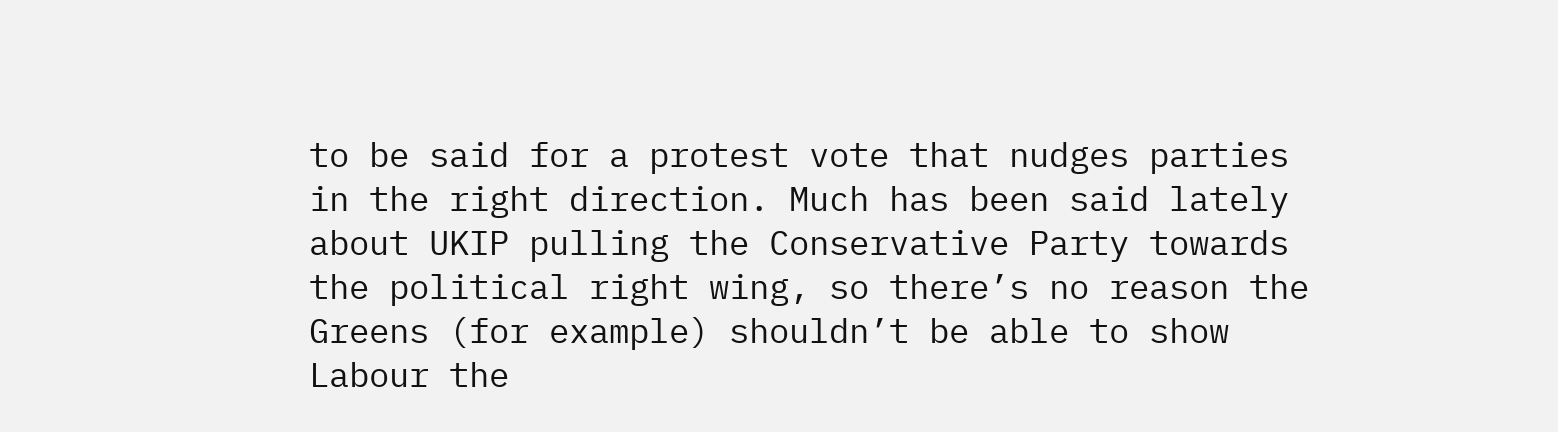to be said for a protest vote that nudges parties in the right direction. Much has been said lately about UKIP pulling the Conservative Party towards the political right wing, so there’s no reason the Greens (for example) shouldn’t be able to show Labour the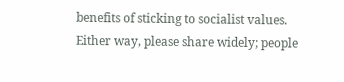benefits of sticking to socialist values. Either way, please share widely; people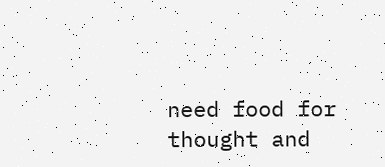need food for thought and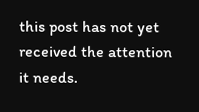this post has not yet received the attention it needs.